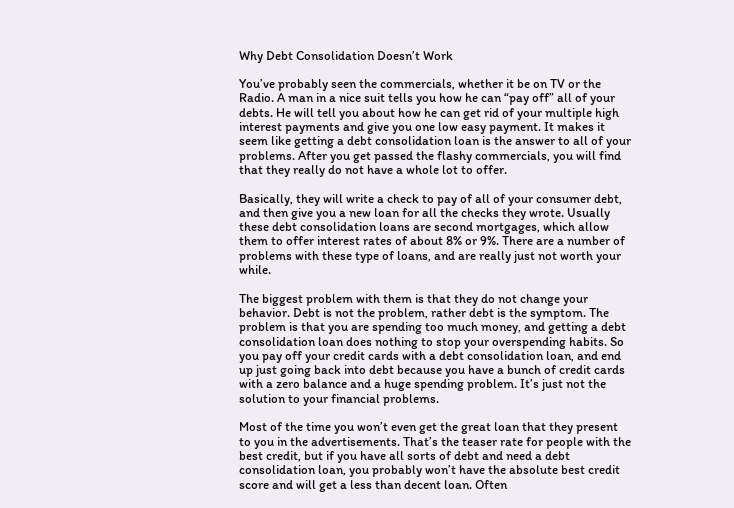Why Debt Consolidation Doesn’t Work

You’ve probably seen the commercials, whether it be on TV or the Radio. A man in a nice suit tells you how he can “pay off” all of your debts. He will tell you about how he can get rid of your multiple high interest payments and give you one low easy payment. It makes it seem like getting a debt consolidation loan is the answer to all of your problems. After you get passed the flashy commercials, you will find that they really do not have a whole lot to offer.

Basically, they will write a check to pay of all of your consumer debt, and then give you a new loan for all the checks they wrote. Usually these debt consolidation loans are second mortgages, which allow them to offer interest rates of about 8% or 9%. There are a number of problems with these type of loans, and are really just not worth your while.

The biggest problem with them is that they do not change your behavior. Debt is not the problem, rather debt is the symptom. The problem is that you are spending too much money, and getting a debt consolidation loan does nothing to stop your overspending habits. So you pay off your credit cards with a debt consolidation loan, and end up just going back into debt because you have a bunch of credit cards with a zero balance and a huge spending problem. It’s just not the solution to your financial problems.

Most of the time you won’t even get the great loan that they present to you in the advertisements. That’s the teaser rate for people with the best credit, but if you have all sorts of debt and need a debt consolidation loan, you probably won’t have the absolute best credit score and will get a less than decent loan. Often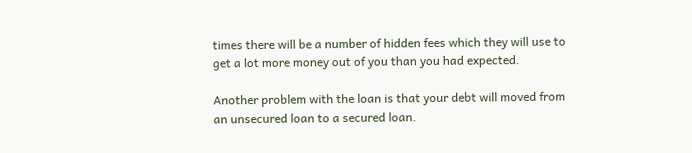times there will be a number of hidden fees which they will use to get a lot more money out of you than you had expected.

Another problem with the loan is that your debt will moved from an unsecured loan to a secured loan.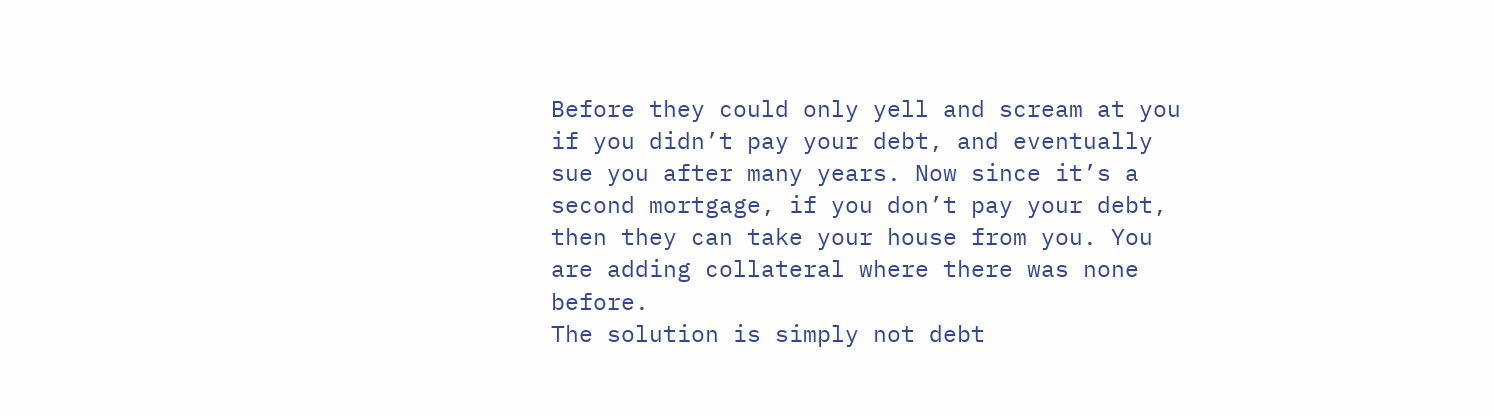Before they could only yell and scream at you if you didn’t pay your debt, and eventually sue you after many years. Now since it’s a second mortgage, if you don’t pay your debt, then they can take your house from you. You are adding collateral where there was none before.
The solution is simply not debt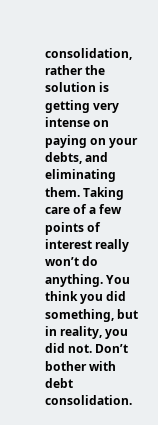consolidation, rather the solution is getting very intense on paying on your debts, and eliminating them. Taking care of a few points of interest really won’t do anything. You think you did something, but in reality, you did not. Don’t bother with debt consolidation.